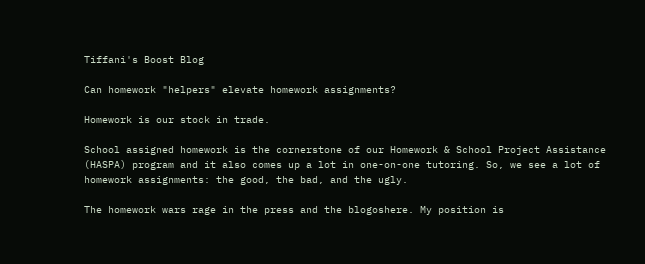Tiffani's Boost Blog

Can homework "helpers" elevate homework assignments?

Homework is our stock in trade.

School assigned homework is the cornerstone of our Homework & School Project Assistance (HASPA) program and it also comes up a lot in one-on-one tutoring. So, we see a lot of homework assignments: the good, the bad, and the ugly.

The homework wars rage in the press and the blogoshere. My position is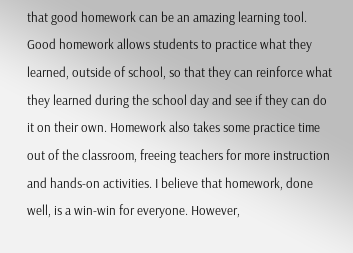that good homework can be an amazing learning tool. Good homework allows students to practice what they learned, outside of school, so that they can reinforce what they learned during the school day and see if they can do it on their own. Homework also takes some practice time out of the classroom, freeing teachers for more instruction and hands-on activities. I believe that homework, done well, is a win-win for everyone. However,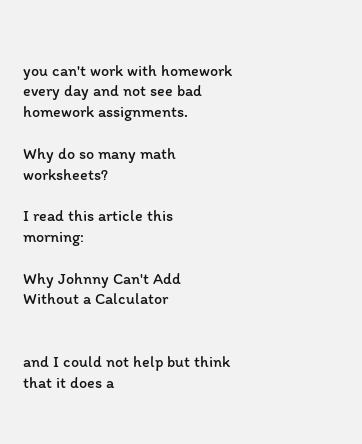you can't work with homework every day and not see bad homework assignments.

Why do so many math worksheets?

I read this article this morning:

Why Johnny Can't Add Without a Calculator


and I could not help but think that it does a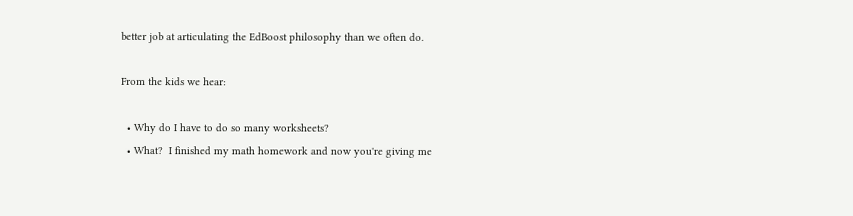better job at articulating the EdBoost philosophy than we often do.

From the kids we hear:

  • Why do I have to do so many worksheets?
  • What?  I finished my math homework and now you're giving me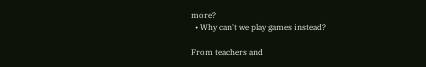more?
  • Why can't we play games instead?

From teachers and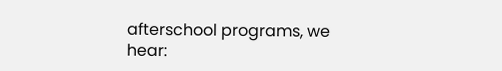afterschool programs, we hear: